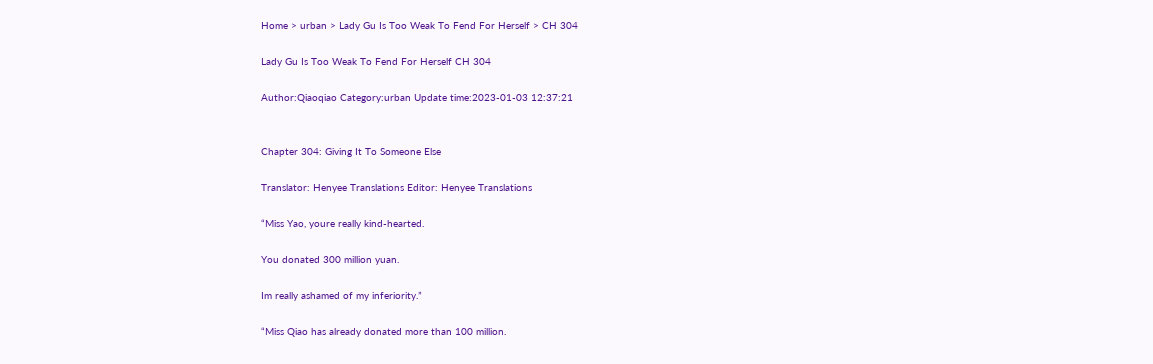Home > urban > Lady Gu Is Too Weak To Fend For Herself > CH 304

Lady Gu Is Too Weak To Fend For Herself CH 304

Author:Qiaoqiao Category:urban Update time:2023-01-03 12:37:21


Chapter 304: Giving It To Someone Else

Translator: Henyee Translations Editor: Henyee Translations

“Miss Yao, youre really kind-hearted.

You donated 300 million yuan.

Im really ashamed of my inferiority.”

“Miss Qiao has already donated more than 100 million.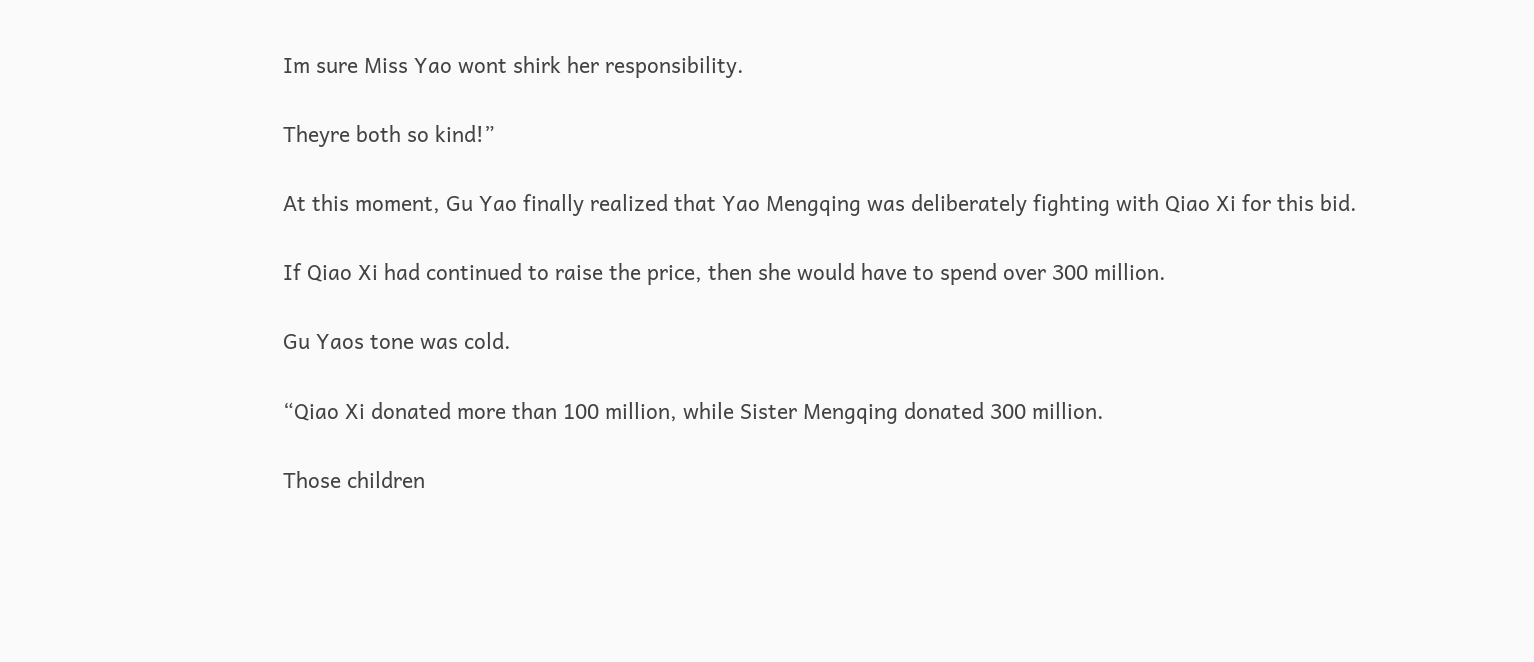Im sure Miss Yao wont shirk her responsibility.

Theyre both so kind!”

At this moment, Gu Yao finally realized that Yao Mengqing was deliberately fighting with Qiao Xi for this bid.

If Qiao Xi had continued to raise the price, then she would have to spend over 300 million.

Gu Yaos tone was cold.

“Qiao Xi donated more than 100 million, while Sister Mengqing donated 300 million.

Those children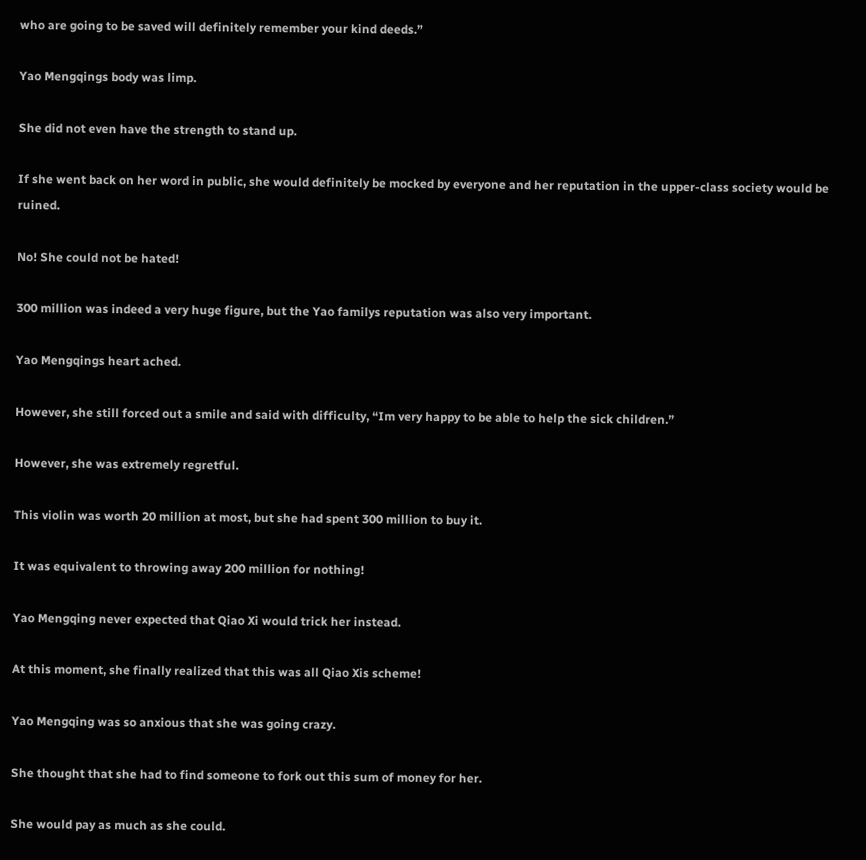who are going to be saved will definitely remember your kind deeds.”

Yao Mengqings body was limp.

She did not even have the strength to stand up.

If she went back on her word in public, she would definitely be mocked by everyone and her reputation in the upper-class society would be ruined.

No! She could not be hated!

300 million was indeed a very huge figure, but the Yao familys reputation was also very important.

Yao Mengqings heart ached.

However, she still forced out a smile and said with difficulty, “Im very happy to be able to help the sick children.”

However, she was extremely regretful.

This violin was worth 20 million at most, but she had spent 300 million to buy it.

It was equivalent to throwing away 200 million for nothing!

Yao Mengqing never expected that Qiao Xi would trick her instead.

At this moment, she finally realized that this was all Qiao Xis scheme!

Yao Mengqing was so anxious that she was going crazy.

She thought that she had to find someone to fork out this sum of money for her.

She would pay as much as she could.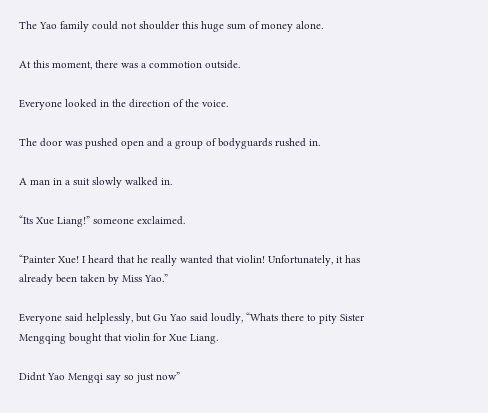The Yao family could not shoulder this huge sum of money alone.

At this moment, there was a commotion outside.

Everyone looked in the direction of the voice.

The door was pushed open and a group of bodyguards rushed in.

A man in a suit slowly walked in.

“Its Xue Liang!” someone exclaimed.

“Painter Xue! I heard that he really wanted that violin! Unfortunately, it has already been taken by Miss Yao.”

Everyone said helplessly, but Gu Yao said loudly, “Whats there to pity Sister Mengqing bought that violin for Xue Liang.

Didnt Yao Mengqi say so just now”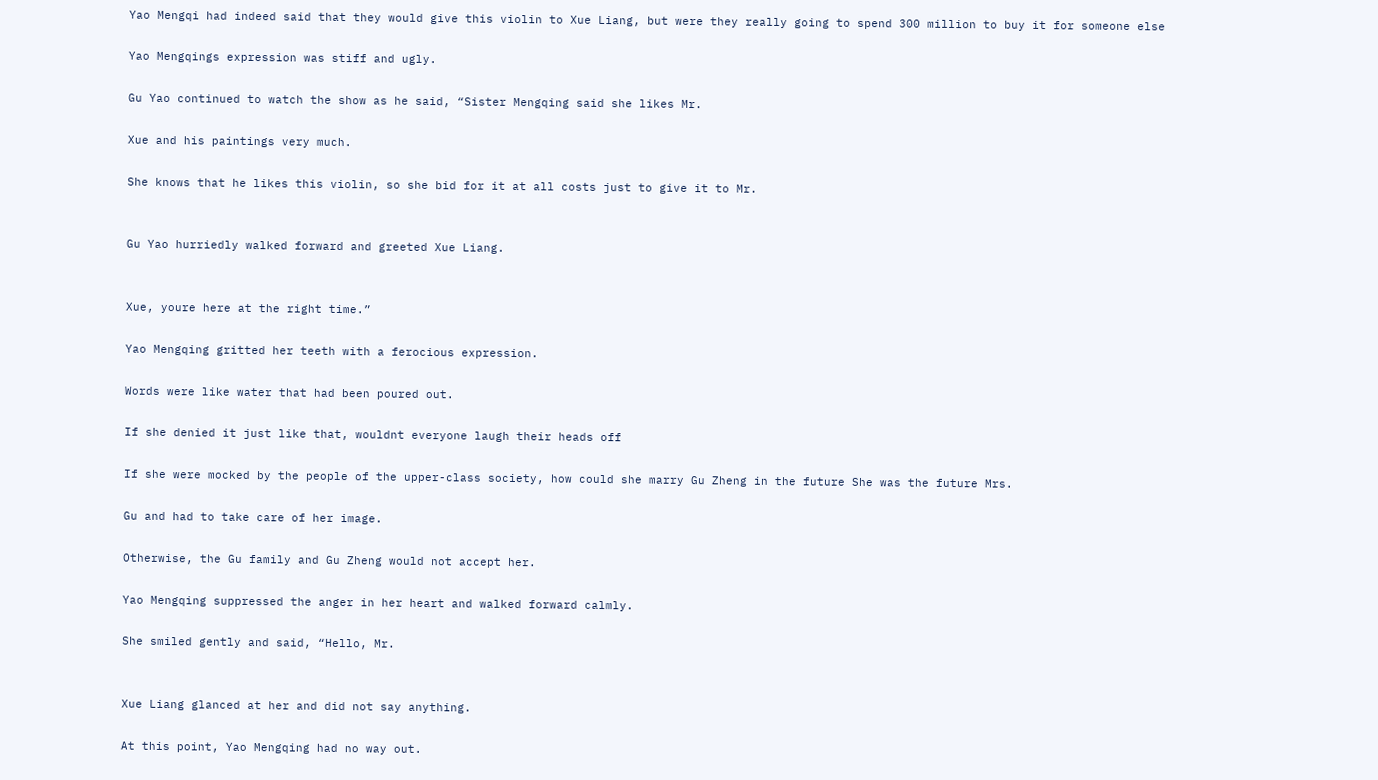Yao Mengqi had indeed said that they would give this violin to Xue Liang, but were they really going to spend 300 million to buy it for someone else

Yao Mengqings expression was stiff and ugly.

Gu Yao continued to watch the show as he said, “Sister Mengqing said she likes Mr.

Xue and his paintings very much.

She knows that he likes this violin, so she bid for it at all costs just to give it to Mr.


Gu Yao hurriedly walked forward and greeted Xue Liang.


Xue, youre here at the right time.”

Yao Mengqing gritted her teeth with a ferocious expression.

Words were like water that had been poured out.

If she denied it just like that, wouldnt everyone laugh their heads off

If she were mocked by the people of the upper-class society, how could she marry Gu Zheng in the future She was the future Mrs.

Gu and had to take care of her image.

Otherwise, the Gu family and Gu Zheng would not accept her.

Yao Mengqing suppressed the anger in her heart and walked forward calmly.

She smiled gently and said, “Hello, Mr.


Xue Liang glanced at her and did not say anything.

At this point, Yao Mengqing had no way out.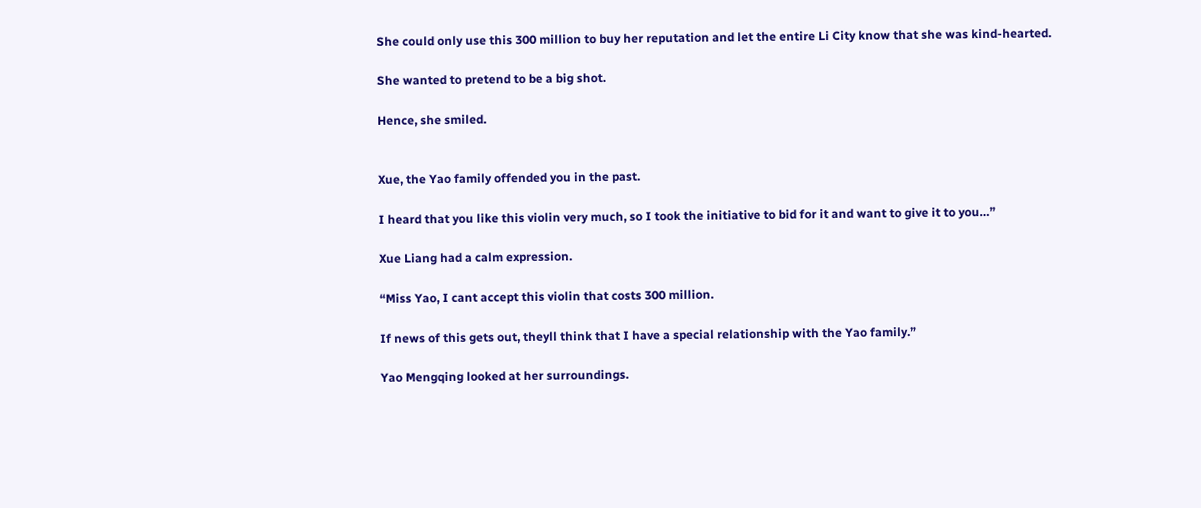She could only use this 300 million to buy her reputation and let the entire Li City know that she was kind-hearted.

She wanted to pretend to be a big shot.

Hence, she smiled.


Xue, the Yao family offended you in the past.

I heard that you like this violin very much, so I took the initiative to bid for it and want to give it to you…”

Xue Liang had a calm expression.

“Miss Yao, I cant accept this violin that costs 300 million.

If news of this gets out, theyll think that I have a special relationship with the Yao family.”

Yao Mengqing looked at her surroundings.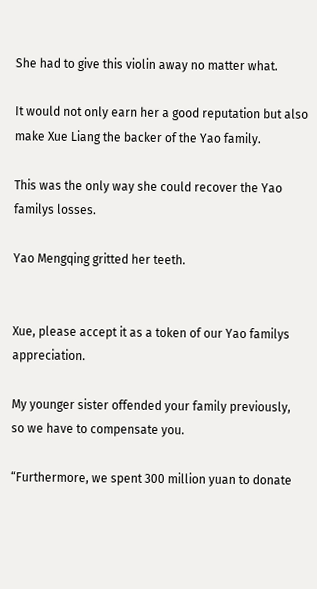She had to give this violin away no matter what.

It would not only earn her a good reputation but also make Xue Liang the backer of the Yao family.

This was the only way she could recover the Yao familys losses.

Yao Mengqing gritted her teeth.


Xue, please accept it as a token of our Yao familys appreciation.

My younger sister offended your family previously, so we have to compensate you.

“Furthermore, we spent 300 million yuan to donate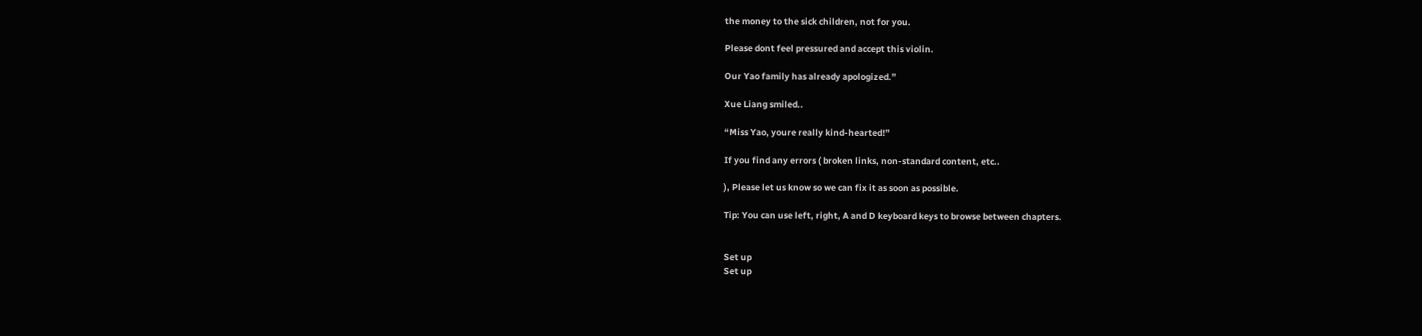the money to the sick children, not for you.

Please dont feel pressured and accept this violin.

Our Yao family has already apologized.”

Xue Liang smiled..

“Miss Yao, youre really kind-hearted!”

If you find any errors ( broken links, non-standard content, etc..

), Please let us know so we can fix it as soon as possible.

Tip: You can use left, right, A and D keyboard keys to browse between chapters.


Set up
Set up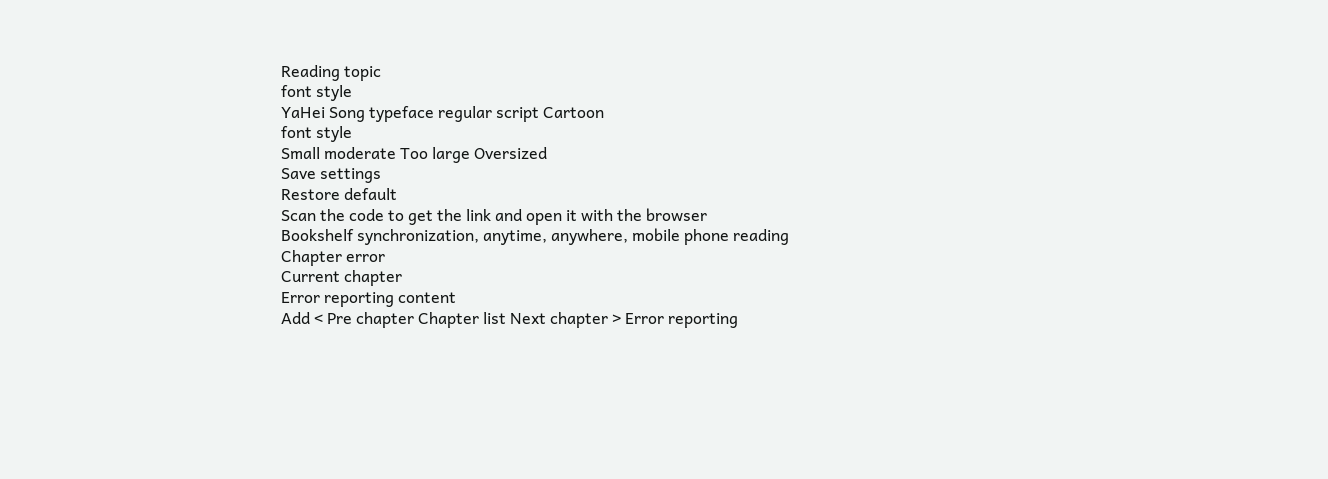Reading topic
font style
YaHei Song typeface regular script Cartoon
font style
Small moderate Too large Oversized
Save settings
Restore default
Scan the code to get the link and open it with the browser
Bookshelf synchronization, anytime, anywhere, mobile phone reading
Chapter error
Current chapter
Error reporting content
Add < Pre chapter Chapter list Next chapter > Error reporting